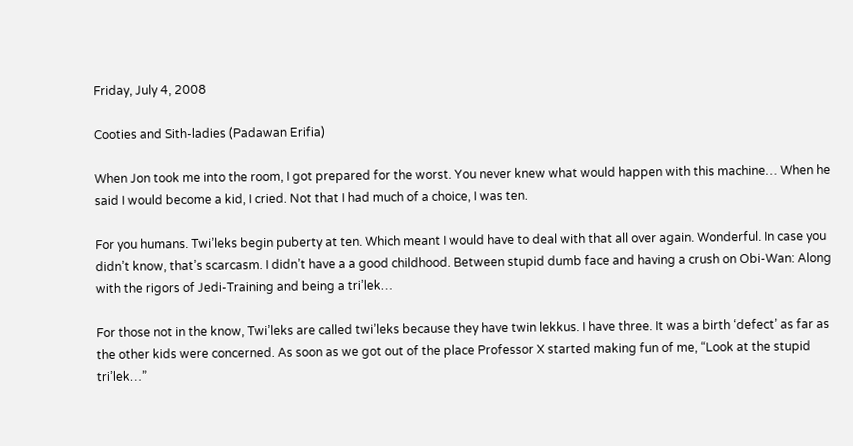Friday, July 4, 2008

Cooties and Sith-ladies (Padawan Erifia)

When Jon took me into the room, I got prepared for the worst. You never knew what would happen with this machine… When he said I would become a kid, I cried. Not that I had much of a choice, I was ten.

For you humans. Twi’leks begin puberty at ten. Which meant I would have to deal with that all over again. Wonderful. In case you didn’t know, that’s scarcasm. I didn’t have a a good childhood. Between stupid dumb face and having a crush on Obi-Wan: Along with the rigors of Jedi-Training and being a tri’lek…

For those not in the know, Twi’leks are called twi’leks because they have twin lekkus. I have three. It was a birth ‘defect’ as far as the other kids were concerned. As soon as we got out of the place Professor X started making fun of me, “Look at the stupid tri’lek…”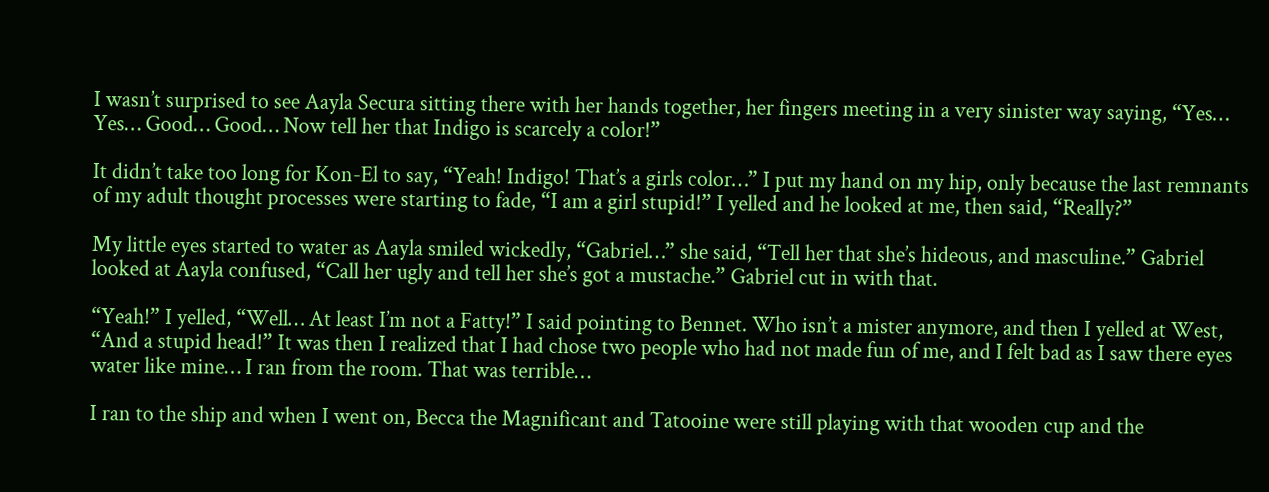I wasn’t surprised to see Aayla Secura sitting there with her hands together, her fingers meeting in a very sinister way saying, “Yes… Yes… Good… Good… Now tell her that Indigo is scarcely a color!”

It didn’t take too long for Kon-El to say, “Yeah! Indigo! That’s a girls color…” I put my hand on my hip, only because the last remnants of my adult thought processes were starting to fade, “I am a girl stupid!” I yelled and he looked at me, then said, “Really?”

My little eyes started to water as Aayla smiled wickedly, “Gabriel…” she said, “Tell her that she’s hideous, and masculine.” Gabriel looked at Aayla confused, “Call her ugly and tell her she’s got a mustache.” Gabriel cut in with that.

“Yeah!” I yelled, “Well… At least I’m not a Fatty!” I said pointing to Bennet. Who isn’t a mister anymore, and then I yelled at West, “And a stupid head!” It was then I realized that I had chose two people who had not made fun of me, and I felt bad as I saw there eyes water like mine… I ran from the room. That was terrible…

I ran to the ship and when I went on, Becca the Magnificant and Tatooine were still playing with that wooden cup and the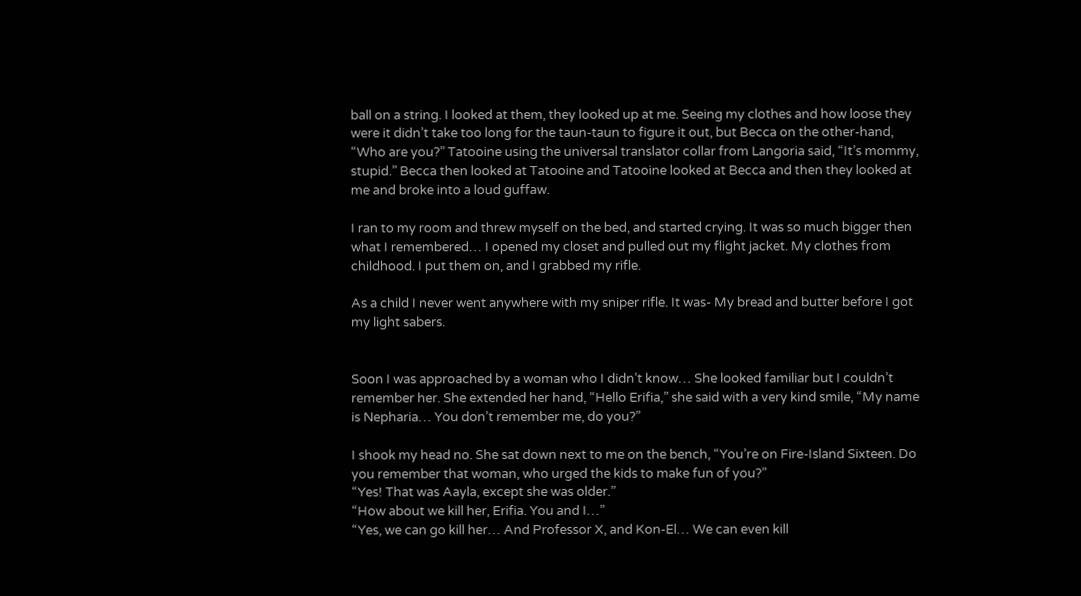ball on a string. I looked at them, they looked up at me. Seeing my clothes and how loose they were it didn’t take too long for the taun-taun to figure it out, but Becca on the other-hand, “Who are you?” Tatooine using the universal translator collar from Langoria said, “It’s mommy, stupid.” Becca then looked at Tatooine and Tatooine looked at Becca and then they looked at me and broke into a loud guffaw.

I ran to my room and threw myself on the bed, and started crying. It was so much bigger then what I remembered… I opened my closet and pulled out my flight jacket. My clothes from childhood. I put them on, and I grabbed my rifle.

As a child I never went anywhere with my sniper rifle. It was- My bread and butter before I got my light sabers.


Soon I was approached by a woman who I didn’t know… She looked familiar but I couldn’t remember her. She extended her hand, “Hello Erifia,” she said with a very kind smile, “My name is Nepharia… You don’t remember me, do you?”

I shook my head no. She sat down next to me on the bench, “You’re on Fire-Island Sixteen. Do you remember that woman, who urged the kids to make fun of you?”
“Yes! That was Aayla, except she was older.”
“How about we kill her, Erifia. You and I…”
“Yes, we can go kill her… And Professor X, and Kon-El… We can even kill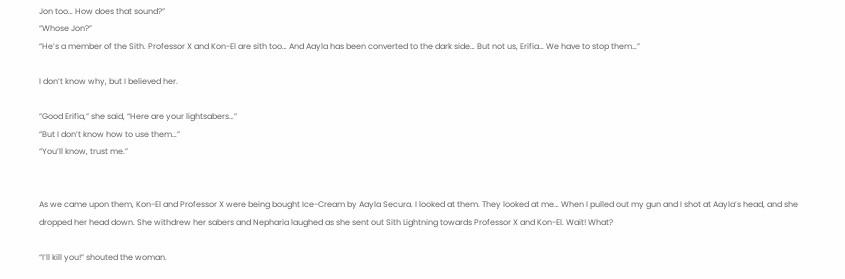Jon too… How does that sound?”
“Whose Jon?”
“He’s a member of the Sith. Professor X and Kon-El are sith too… And Aayla has been converted to the dark side… But not us, Erifia… We have to stop them…”

I don’t know why, but I believed her.

“Good Erifia,” she said, “Here are your lightsabers…”
“But I don’t know how to use them…”
“You’ll know, trust me.”


As we came upon them, Kon-El and Professor X were being bought Ice-Cream by Aayla Secura. I looked at them. They looked at me… When I pulled out my gun and I shot at Aayla’s head, and she dropped her head down. She withdrew her sabers and Nepharia laughed as she sent out Sith Lightning towards Professor X and Kon-El. Wait! What?

“I’ll kill you!” shouted the woman.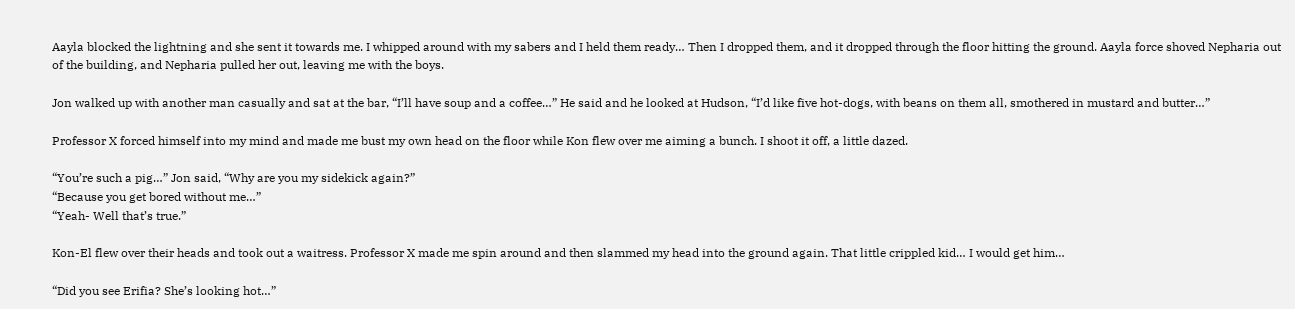Aayla blocked the lightning and she sent it towards me. I whipped around with my sabers and I held them ready… Then I dropped them, and it dropped through the floor hitting the ground. Aayla force shoved Nepharia out of the building, and Nepharia pulled her out, leaving me with the boys.

Jon walked up with another man casually and sat at the bar, “I’ll have soup and a coffee…” He said and he looked at Hudson, “I’d like five hot-dogs, with beans on them all, smothered in mustard and butter…”

Professor X forced himself into my mind and made me bust my own head on the floor while Kon flew over me aiming a bunch. I shoot it off, a little dazed.

“You’re such a pig…” Jon said, “Why are you my sidekick again?”
“Because you get bored without me…”
“Yeah- Well that’s true.”

Kon-El flew over their heads and took out a waitress. Professor X made me spin around and then slammed my head into the ground again. That little crippled kid… I would get him…

“Did you see Erifia? She’s looking hot…”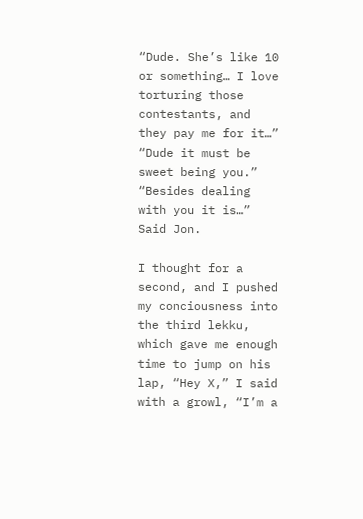“Dude. She’s like 10 or something… I love torturing those contestants, and they pay me for it…”
“Dude it must be sweet being you.”
“Besides dealing with you it is…” Said Jon.

I thought for a second, and I pushed my conciousness into the third lekku, which gave me enough time to jump on his lap, “Hey X,” I said with a growl, “I’m a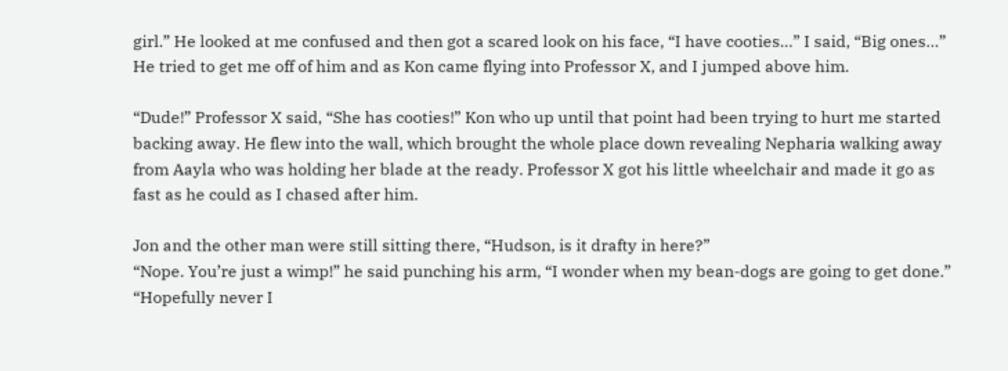girl.” He looked at me confused and then got a scared look on his face, “I have cooties…” I said, “Big ones…” He tried to get me off of him and as Kon came flying into Professor X, and I jumped above him.

“Dude!” Professor X said, “She has cooties!” Kon who up until that point had been trying to hurt me started backing away. He flew into the wall, which brought the whole place down revealing Nepharia walking away from Aayla who was holding her blade at the ready. Professor X got his little wheelchair and made it go as fast as he could as I chased after him.

Jon and the other man were still sitting there, “Hudson, is it drafty in here?”
“Nope. You’re just a wimp!” he said punching his arm, “I wonder when my bean-dogs are going to get done.”
“Hopefully never I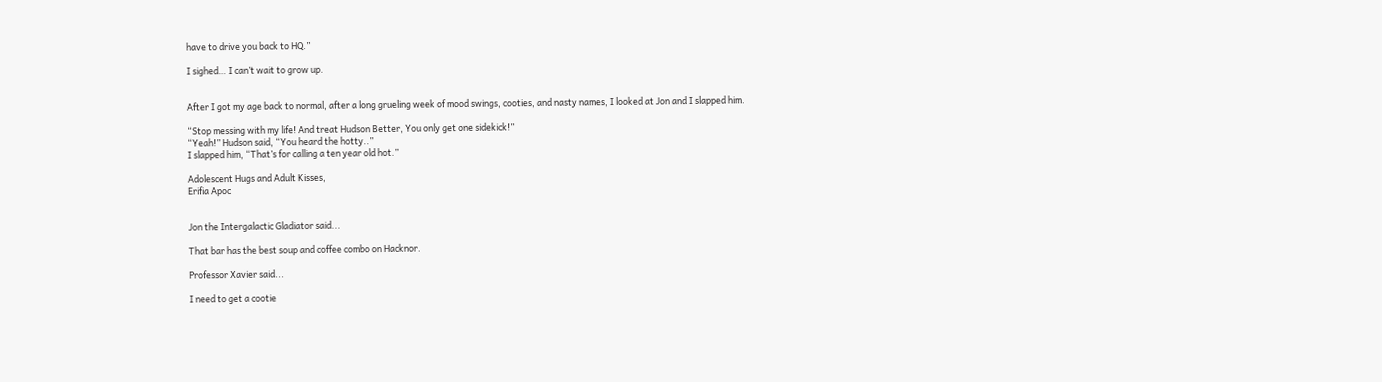have to drive you back to HQ.”

I sighed… I can’t wait to grow up.


After I got my age back to normal, after a long grueling week of mood swings, cooties, and nasty names, I looked at Jon and I slapped him.

“Stop messing with my life! And treat Hudson Better, You only get one sidekick!”
“Yeah!” Hudson said, “You heard the hotty..”
I slapped him, “That’s for calling a ten year old hot.”

Adolescent Hugs and Adult Kisses,
Erifia Apoc


Jon the Intergalactic Gladiator said...

That bar has the best soup and coffee combo on Hacknor.

Professor Xavier said...

I need to get a cootie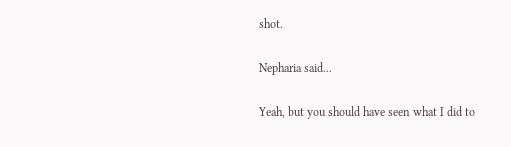shot.

Nepharia said...

Yeah, but you should have seen what I did to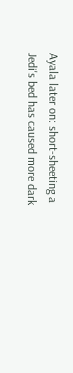Ayala later on: short-sheeting a Jedi's bed has caused more dark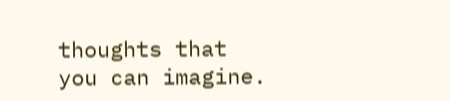thoughts that you can imagine.